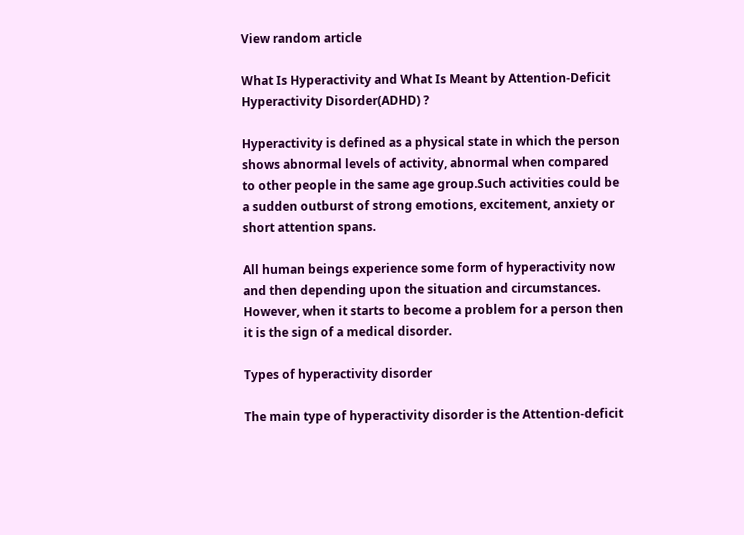View random article

What Is Hyperactivity and What Is Meant by Attention-Deficit Hyperactivity Disorder(ADHD) ?

Hyperactivity is defined as a physical state in which the person shows abnormal levels of activity, abnormal when compared to other people in the same age group.Such activities could be a sudden outburst of strong emotions, excitement, anxiety or short attention spans.

All human beings experience some form of hyperactivity now and then depending upon the situation and circumstances. However, when it starts to become a problem for a person then it is the sign of a medical disorder.

Types of hyperactivity disorder

The main type of hyperactivity disorder is the Attention-deficit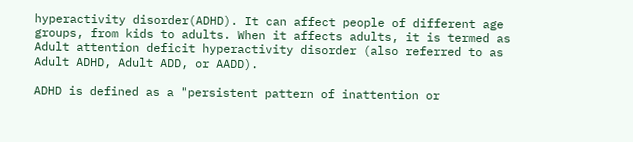hyperactivity disorder(ADHD). It can affect people of different age groups, from kids to adults. When it affects adults, it is termed as Adult attention deficit hyperactivity disorder (also referred to as Adult ADHD, Adult ADD, or AADD).

ADHD is defined as a "persistent pattern of inattention or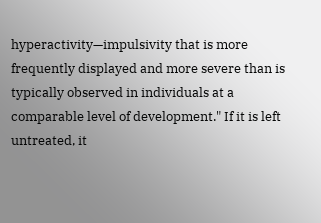hyperactivity—impulsivity that is more frequently displayed and more severe than is typically observed in individuals at a comparable level of development." If it is left untreated, it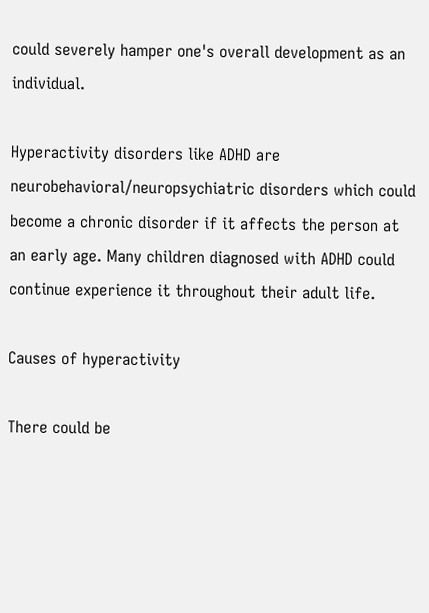could severely hamper one's overall development as an individual.

Hyperactivity disorders like ADHD are neurobehavioral/neuropsychiatric disorders which could become a chronic disorder if it affects the person at an early age. Many children diagnosed with ADHD could continue experience it throughout their adult life.

Causes of hyperactivity

There could be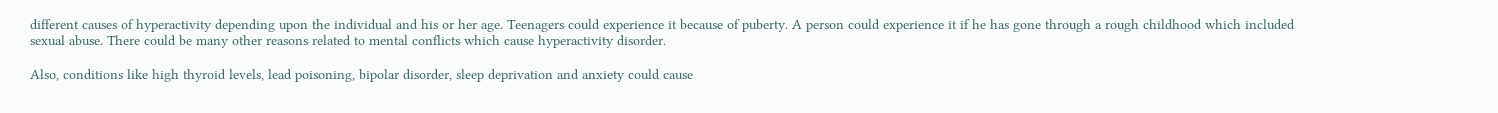different causes of hyperactivity depending upon the individual and his or her age. Teenagers could experience it because of puberty. A person could experience it if he has gone through a rough childhood which included sexual abuse. There could be many other reasons related to mental conflicts which cause hyperactivity disorder.

Also, conditions like high thyroid levels, lead poisoning, bipolar disorder, sleep deprivation and anxiety could cause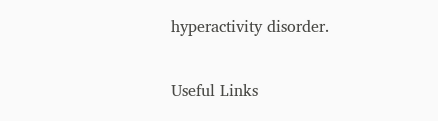hyperactivity disorder.

Useful Links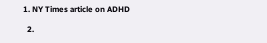1. NY Times article on ADHD

  2.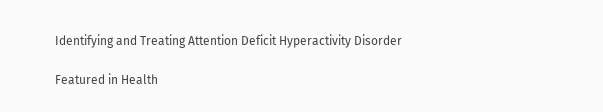Identifying and Treating Attention Deficit Hyperactivity Disorder

Featured in Health